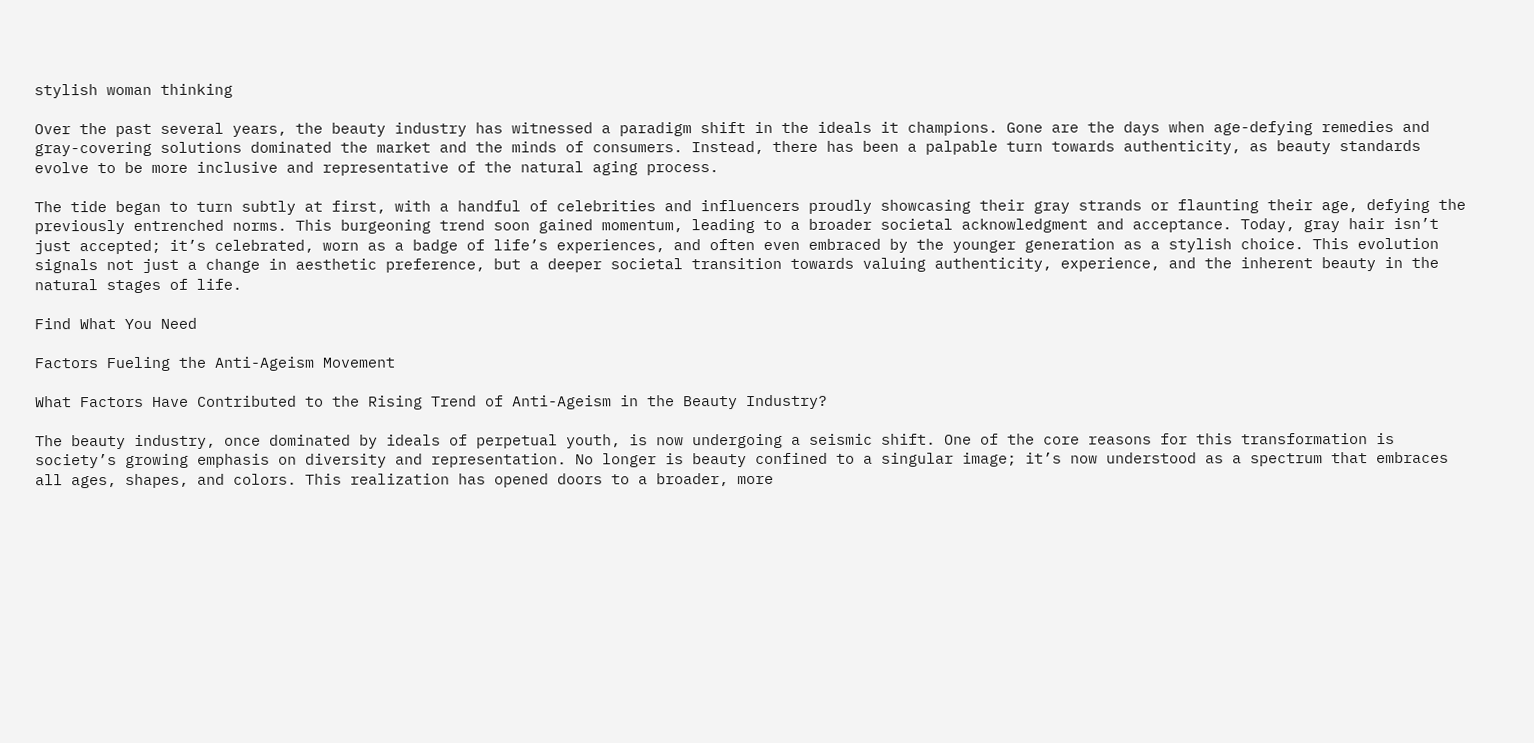stylish woman thinking

Over the past several years, the beauty industry has witnessed a paradigm shift in the ideals it champions. Gone are the days when age-defying remedies and gray-covering solutions dominated the market and the minds of consumers. Instead, there has been a palpable turn towards authenticity, as beauty standards evolve to be more inclusive and representative of the natural aging process.

The tide began to turn subtly at first, with a handful of celebrities and influencers proudly showcasing their gray strands or flaunting their age, defying the previously entrenched norms. This burgeoning trend soon gained momentum, leading to a broader societal acknowledgment and acceptance. Today, gray hair isn’t just accepted; it’s celebrated, worn as a badge of life’s experiences, and often even embraced by the younger generation as a stylish choice. This evolution signals not just a change in aesthetic preference, but a deeper societal transition towards valuing authenticity, experience, and the inherent beauty in the natural stages of life.

Find What You Need

Factors Fueling the Anti-Ageism Movement

What Factors Have Contributed to the Rising Trend of Anti-Ageism in the Beauty Industry?

The beauty industry, once dominated by ideals of perpetual youth, is now undergoing a seismic shift. One of the core reasons for this transformation is society’s growing emphasis on diversity and representation. No longer is beauty confined to a singular image; it’s now understood as a spectrum that embraces all ages, shapes, and colors. This realization has opened doors to a broader, more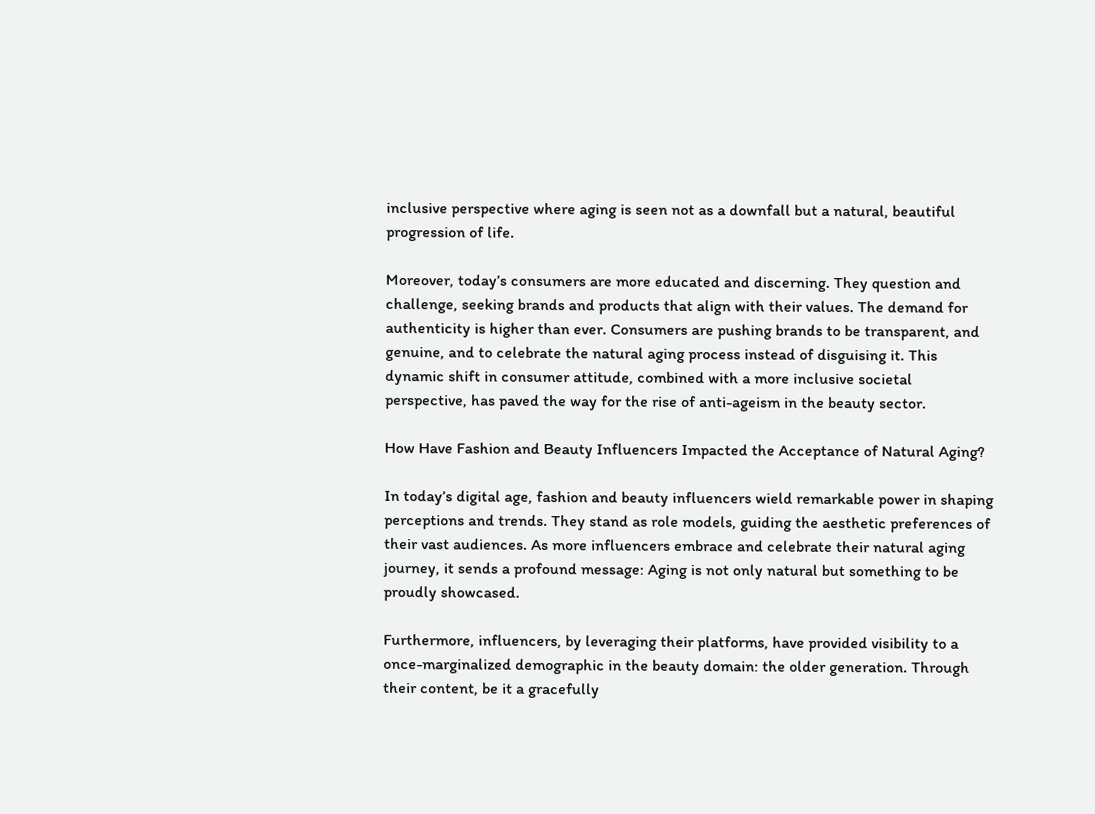inclusive perspective where aging is seen not as a downfall but a natural, beautiful progression of life.

Moreover, today’s consumers are more educated and discerning. They question and challenge, seeking brands and products that align with their values. The demand for authenticity is higher than ever. Consumers are pushing brands to be transparent, and genuine, and to celebrate the natural aging process instead of disguising it. This dynamic shift in consumer attitude, combined with a more inclusive societal perspective, has paved the way for the rise of anti-ageism in the beauty sector.

How Have Fashion and Beauty Influencers Impacted the Acceptance of Natural Aging?

In today’s digital age, fashion and beauty influencers wield remarkable power in shaping perceptions and trends. They stand as role models, guiding the aesthetic preferences of their vast audiences. As more influencers embrace and celebrate their natural aging journey, it sends a profound message: Aging is not only natural but something to be proudly showcased.

Furthermore, influencers, by leveraging their platforms, have provided visibility to a once-marginalized demographic in the beauty domain: the older generation. Through their content, be it a gracefully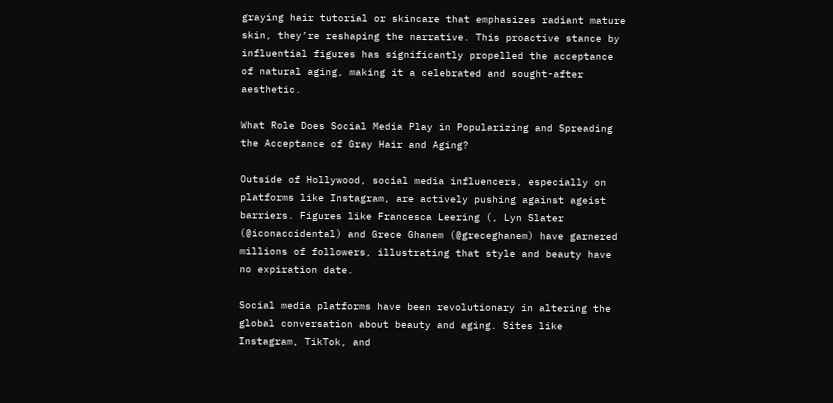graying hair tutorial or skincare that emphasizes radiant mature skin, they’re reshaping the narrative. This proactive stance by influential figures has significantly propelled the acceptance of natural aging, making it a celebrated and sought-after aesthetic.

What Role Does Social Media Play in Popularizing and Spreading the Acceptance of Gray Hair and Aging?

Outside of Hollywood, social media influencers, especially on platforms like Instagram, are actively pushing against ageist barriers. Figures like Francesca Leering (, Lyn Slater (@iconaccidental) and Grece Ghanem (@greceghanem) have garnered millions of followers, illustrating that style and beauty have no expiration date.

Social media platforms have been revolutionary in altering the global conversation about beauty and aging. Sites like Instagram, TikTok, and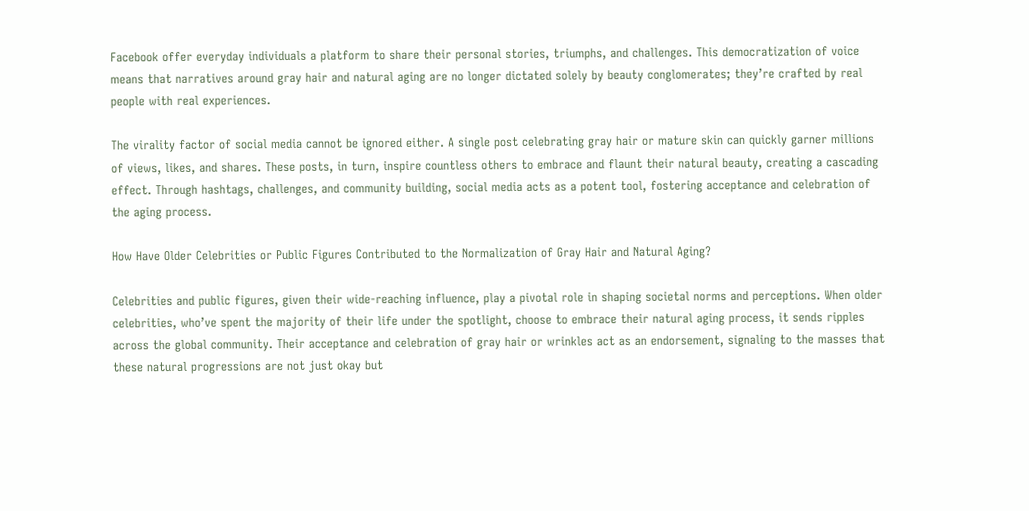Facebook offer everyday individuals a platform to share their personal stories, triumphs, and challenges. This democratization of voice means that narratives around gray hair and natural aging are no longer dictated solely by beauty conglomerates; they’re crafted by real people with real experiences.

The virality factor of social media cannot be ignored either. A single post celebrating gray hair or mature skin can quickly garner millions of views, likes, and shares. These posts, in turn, inspire countless others to embrace and flaunt their natural beauty, creating a cascading effect. Through hashtags, challenges, and community building, social media acts as a potent tool, fostering acceptance and celebration of the aging process.

How Have Older Celebrities or Public Figures Contributed to the Normalization of Gray Hair and Natural Aging?

Celebrities and public figures, given their wide-reaching influence, play a pivotal role in shaping societal norms and perceptions. When older celebrities, who’ve spent the majority of their life under the spotlight, choose to embrace their natural aging process, it sends ripples across the global community. Their acceptance and celebration of gray hair or wrinkles act as an endorsement, signaling to the masses that these natural progressions are not just okay but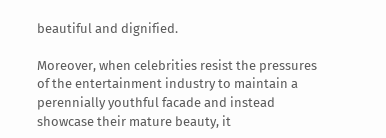beautiful and dignified.

Moreover, when celebrities resist the pressures of the entertainment industry to maintain a perennially youthful facade and instead showcase their mature beauty, it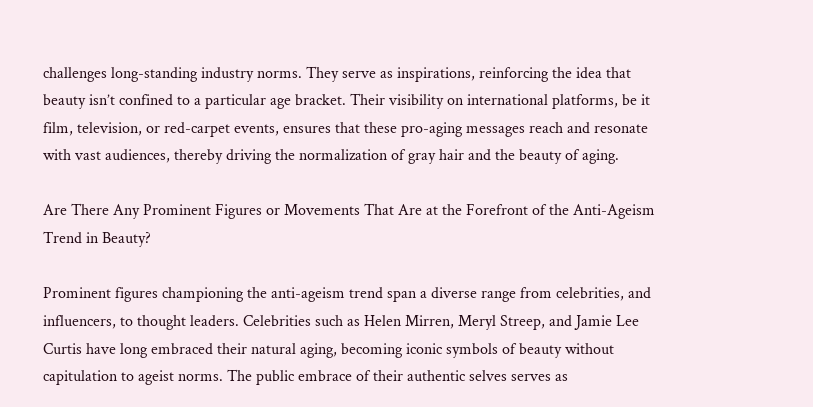challenges long-standing industry norms. They serve as inspirations, reinforcing the idea that beauty isn’t confined to a particular age bracket. Their visibility on international platforms, be it film, television, or red-carpet events, ensures that these pro-aging messages reach and resonate with vast audiences, thereby driving the normalization of gray hair and the beauty of aging.

Are There Any Prominent Figures or Movements That Are at the Forefront of the Anti-Ageism Trend in Beauty?

Prominent figures championing the anti-ageism trend span a diverse range from celebrities, and influencers, to thought leaders. Celebrities such as Helen Mirren, Meryl Streep, and Jamie Lee Curtis have long embraced their natural aging, becoming iconic symbols of beauty without capitulation to ageist norms. The public embrace of their authentic selves serves as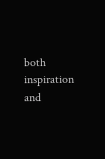both inspiration and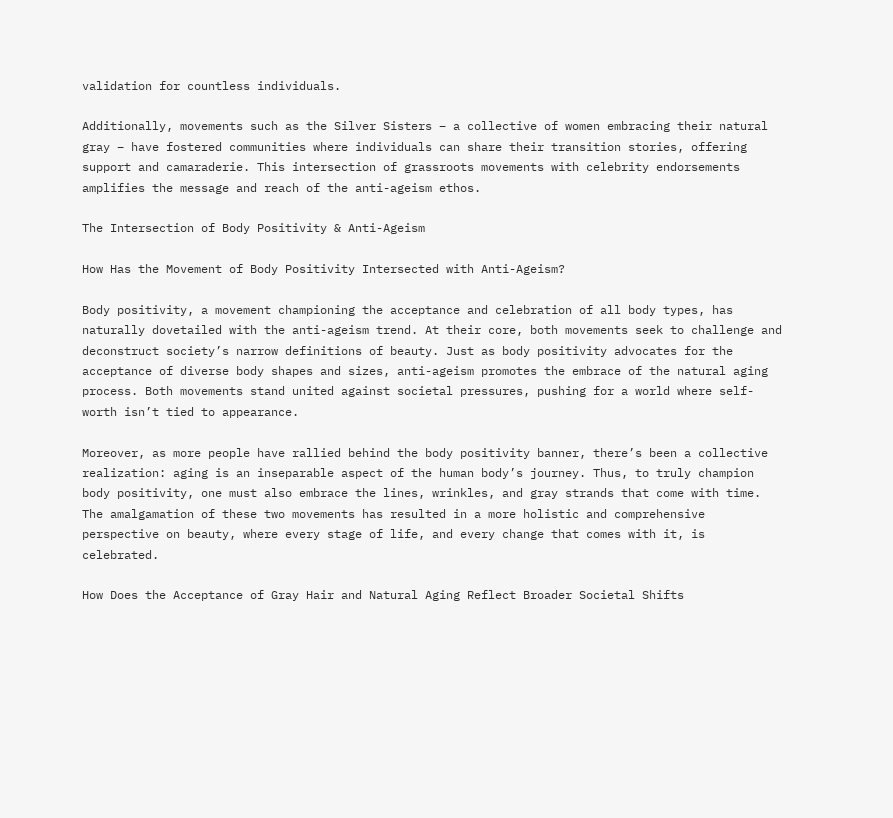validation for countless individuals.

Additionally, movements such as the Silver Sisters – a collective of women embracing their natural gray – have fostered communities where individuals can share their transition stories, offering support and camaraderie. This intersection of grassroots movements with celebrity endorsements amplifies the message and reach of the anti-ageism ethos.

The Intersection of Body Positivity & Anti-Ageism

How Has the Movement of Body Positivity Intersected with Anti-Ageism?

Body positivity, a movement championing the acceptance and celebration of all body types, has naturally dovetailed with the anti-ageism trend. At their core, both movements seek to challenge and deconstruct society’s narrow definitions of beauty. Just as body positivity advocates for the acceptance of diverse body shapes and sizes, anti-ageism promotes the embrace of the natural aging process. Both movements stand united against societal pressures, pushing for a world where self-worth isn’t tied to appearance.

Moreover, as more people have rallied behind the body positivity banner, there’s been a collective realization: aging is an inseparable aspect of the human body’s journey. Thus, to truly champion body positivity, one must also embrace the lines, wrinkles, and gray strands that come with time. The amalgamation of these two movements has resulted in a more holistic and comprehensive perspective on beauty, where every stage of life, and every change that comes with it, is celebrated.

How Does the Acceptance of Gray Hair and Natural Aging Reflect Broader Societal Shifts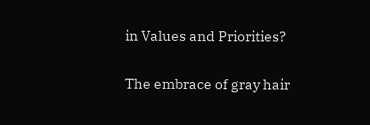in Values and Priorities?

The embrace of gray hair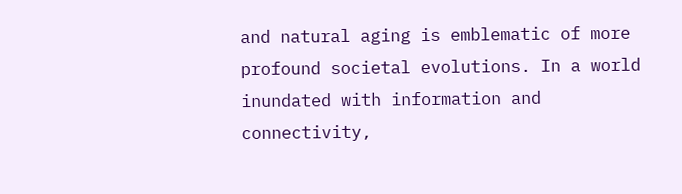and natural aging is emblematic of more profound societal evolutions. In a world inundated with information and connectivity,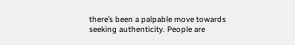there’s been a palpable move towards seeking authenticity. People are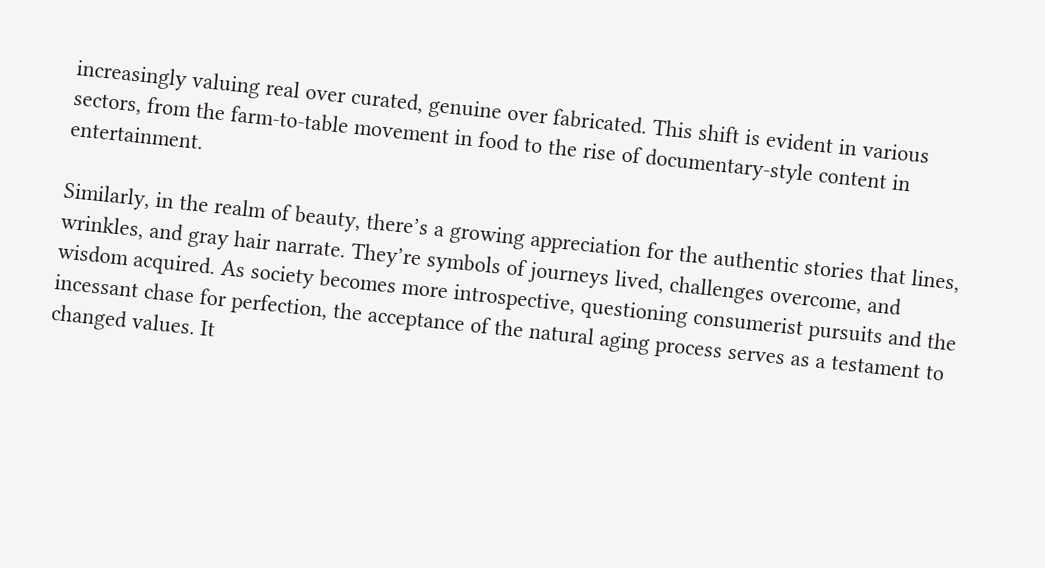increasingly valuing real over curated, genuine over fabricated. This shift is evident in various sectors, from the farm-to-table movement in food to the rise of documentary-style content in entertainment.

Similarly, in the realm of beauty, there’s a growing appreciation for the authentic stories that lines, wrinkles, and gray hair narrate. They’re symbols of journeys lived, challenges overcome, and wisdom acquired. As society becomes more introspective, questioning consumerist pursuits and the incessant chase for perfection, the acceptance of the natural aging process serves as a testament to changed values. It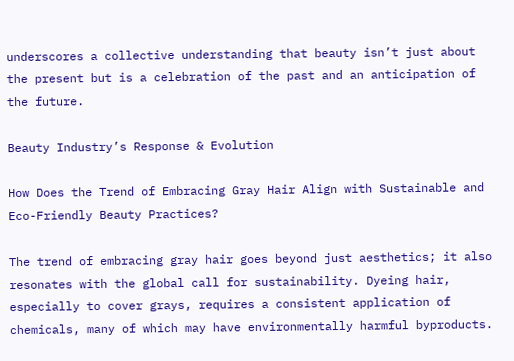underscores a collective understanding that beauty isn’t just about the present but is a celebration of the past and an anticipation of the future.

Beauty Industry’s Response & Evolution

How Does the Trend of Embracing Gray Hair Align with Sustainable and Eco-Friendly Beauty Practices?

The trend of embracing gray hair goes beyond just aesthetics; it also resonates with the global call for sustainability. Dyeing hair, especially to cover grays, requires a consistent application of chemicals, many of which may have environmentally harmful byproducts.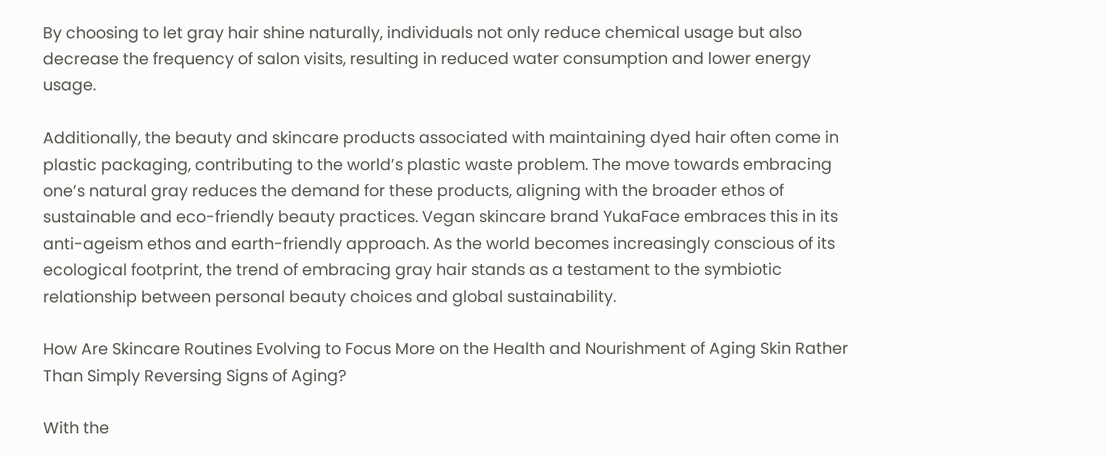By choosing to let gray hair shine naturally, individuals not only reduce chemical usage but also decrease the frequency of salon visits, resulting in reduced water consumption and lower energy usage.

Additionally, the beauty and skincare products associated with maintaining dyed hair often come in plastic packaging, contributing to the world’s plastic waste problem. The move towards embracing one’s natural gray reduces the demand for these products, aligning with the broader ethos of sustainable and eco-friendly beauty practices. Vegan skincare brand YukaFace embraces this in its anti-ageism ethos and earth-friendly approach. As the world becomes increasingly conscious of its ecological footprint, the trend of embracing gray hair stands as a testament to the symbiotic relationship between personal beauty choices and global sustainability.

How Are Skincare Routines Evolving to Focus More on the Health and Nourishment of Aging Skin Rather Than Simply Reversing Signs of Aging?

With the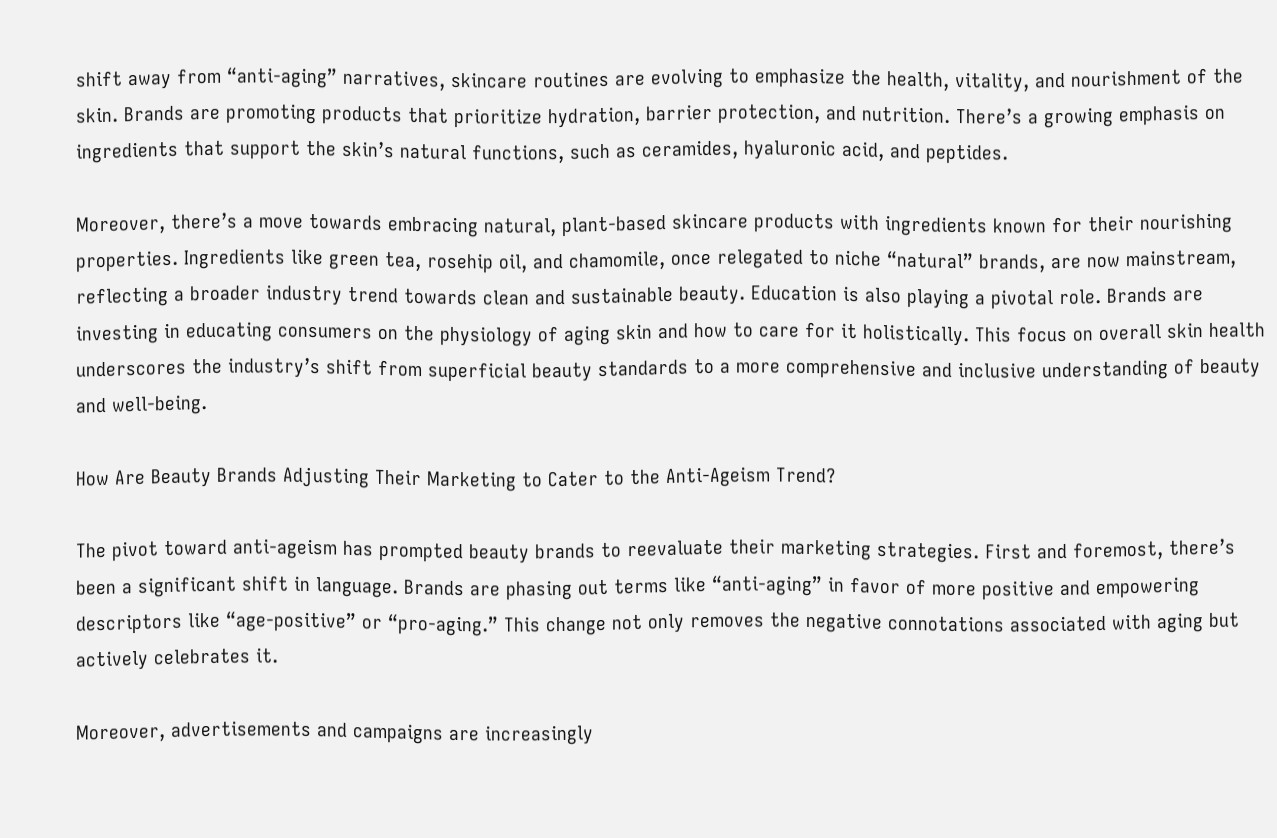shift away from “anti-aging” narratives, skincare routines are evolving to emphasize the health, vitality, and nourishment of the skin. Brands are promoting products that prioritize hydration, barrier protection, and nutrition. There’s a growing emphasis on ingredients that support the skin’s natural functions, such as ceramides, hyaluronic acid, and peptides.

Moreover, there’s a move towards embracing natural, plant-based skincare products with ingredients known for their nourishing properties. Ingredients like green tea, rosehip oil, and chamomile, once relegated to niche “natural” brands, are now mainstream, reflecting a broader industry trend towards clean and sustainable beauty. Education is also playing a pivotal role. Brands are investing in educating consumers on the physiology of aging skin and how to care for it holistically. This focus on overall skin health underscores the industry’s shift from superficial beauty standards to a more comprehensive and inclusive understanding of beauty and well-being.

How Are Beauty Brands Adjusting Their Marketing to Cater to the Anti-Ageism Trend?

The pivot toward anti-ageism has prompted beauty brands to reevaluate their marketing strategies. First and foremost, there’s been a significant shift in language. Brands are phasing out terms like “anti-aging” in favor of more positive and empowering descriptors like “age-positive” or “pro-aging.” This change not only removes the negative connotations associated with aging but actively celebrates it.

Moreover, advertisements and campaigns are increasingly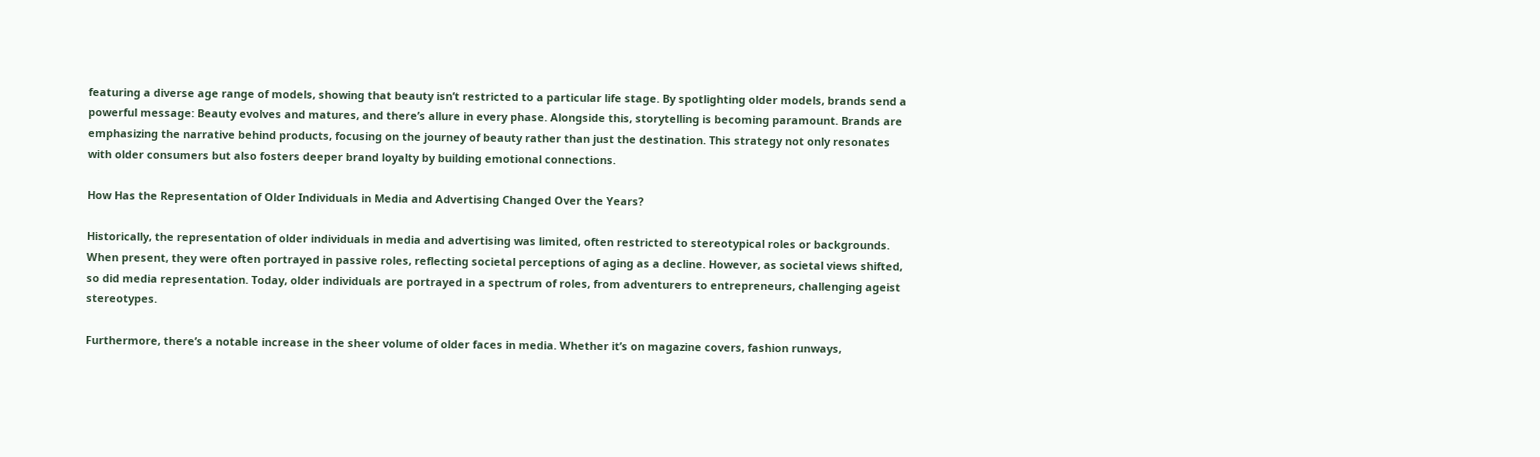featuring a diverse age range of models, showing that beauty isn’t restricted to a particular life stage. By spotlighting older models, brands send a powerful message: Beauty evolves and matures, and there’s allure in every phase. Alongside this, storytelling is becoming paramount. Brands are emphasizing the narrative behind products, focusing on the journey of beauty rather than just the destination. This strategy not only resonates with older consumers but also fosters deeper brand loyalty by building emotional connections.

How Has the Representation of Older Individuals in Media and Advertising Changed Over the Years?

Historically, the representation of older individuals in media and advertising was limited, often restricted to stereotypical roles or backgrounds. When present, they were often portrayed in passive roles, reflecting societal perceptions of aging as a decline. However, as societal views shifted, so did media representation. Today, older individuals are portrayed in a spectrum of roles, from adventurers to entrepreneurs, challenging ageist stereotypes.

Furthermore, there’s a notable increase in the sheer volume of older faces in media. Whether it’s on magazine covers, fashion runways,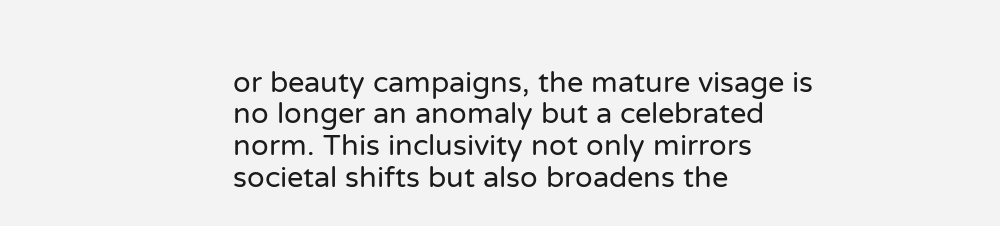or beauty campaigns, the mature visage is no longer an anomaly but a celebrated norm. This inclusivity not only mirrors societal shifts but also broadens the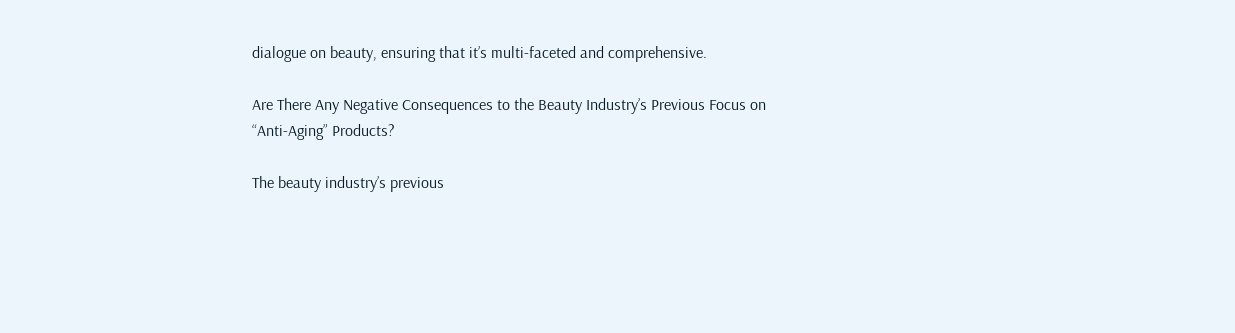dialogue on beauty, ensuring that it’s multi-faceted and comprehensive.

Are There Any Negative Consequences to the Beauty Industry’s Previous Focus on “Anti-Aging” Products?

The beauty industry’s previous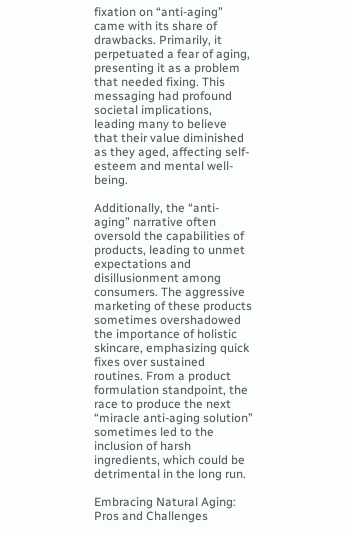fixation on “anti-aging” came with its share of drawbacks. Primarily, it perpetuated a fear of aging, presenting it as a problem that needed fixing. This messaging had profound societal implications, leading many to believe that their value diminished as they aged, affecting self-esteem and mental well-being.

Additionally, the “anti-aging” narrative often oversold the capabilities of products, leading to unmet expectations and disillusionment among consumers. The aggressive marketing of these products sometimes overshadowed the importance of holistic skincare, emphasizing quick fixes over sustained routines. From a product formulation standpoint, the race to produce the next “miracle anti-aging solution” sometimes led to the inclusion of harsh ingredients, which could be detrimental in the long run.

Embracing Natural Aging: Pros and Challenges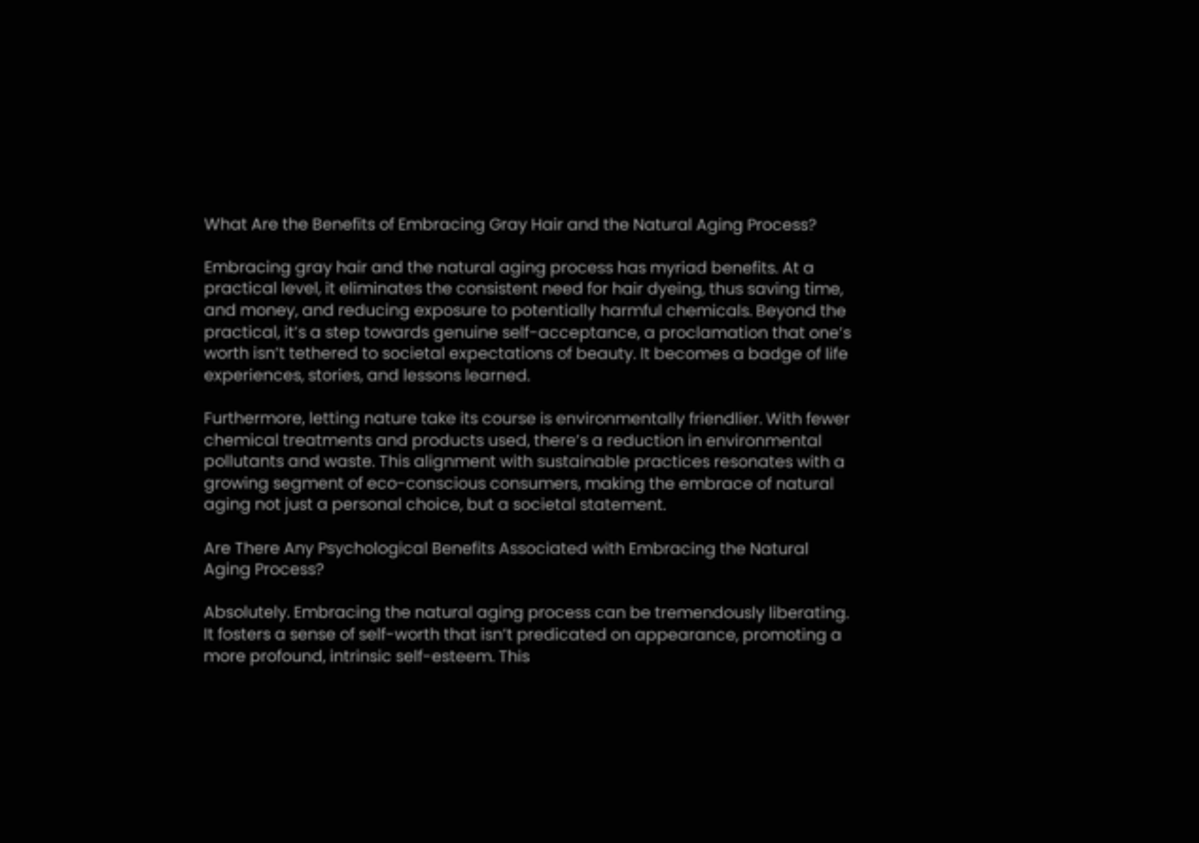What Are the Benefits of Embracing Gray Hair and the Natural Aging Process?

Embracing gray hair and the natural aging process has myriad benefits. At a practical level, it eliminates the consistent need for hair dyeing, thus saving time, and money, and reducing exposure to potentially harmful chemicals. Beyond the practical, it’s a step towards genuine self-acceptance, a proclamation that one’s worth isn’t tethered to societal expectations of beauty. It becomes a badge of life experiences, stories, and lessons learned.

Furthermore, letting nature take its course is environmentally friendlier. With fewer chemical treatments and products used, there’s a reduction in environmental pollutants and waste. This alignment with sustainable practices resonates with a growing segment of eco-conscious consumers, making the embrace of natural aging not just a personal choice, but a societal statement.

Are There Any Psychological Benefits Associated with Embracing the Natural Aging Process?

Absolutely. Embracing the natural aging process can be tremendously liberating. It fosters a sense of self-worth that isn’t predicated on appearance, promoting a more profound, intrinsic self-esteem. This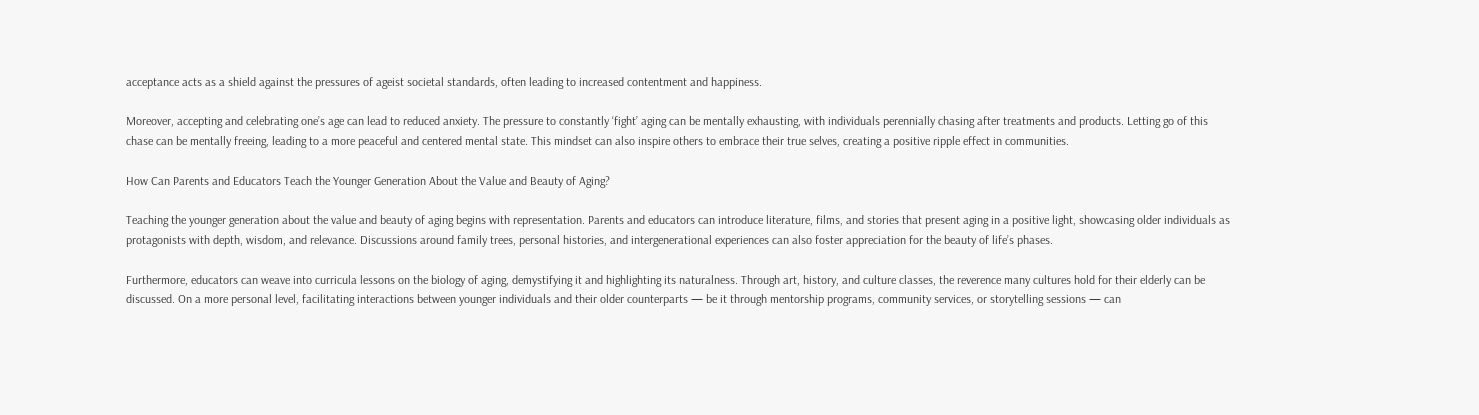acceptance acts as a shield against the pressures of ageist societal standards, often leading to increased contentment and happiness.

Moreover, accepting and celebrating one’s age can lead to reduced anxiety. The pressure to constantly ‘fight’ aging can be mentally exhausting, with individuals perennially chasing after treatments and products. Letting go of this chase can be mentally freeing, leading to a more peaceful and centered mental state. This mindset can also inspire others to embrace their true selves, creating a positive ripple effect in communities.

How Can Parents and Educators Teach the Younger Generation About the Value and Beauty of Aging?

Teaching the younger generation about the value and beauty of aging begins with representation. Parents and educators can introduce literature, films, and stories that present aging in a positive light, showcasing older individuals as protagonists with depth, wisdom, and relevance. Discussions around family trees, personal histories, and intergenerational experiences can also foster appreciation for the beauty of life’s phases.

Furthermore, educators can weave into curricula lessons on the biology of aging, demystifying it and highlighting its naturalness. Through art, history, and culture classes, the reverence many cultures hold for their elderly can be discussed. On a more personal level, facilitating interactions between younger individuals and their older counterparts — be it through mentorship programs, community services, or storytelling sessions — can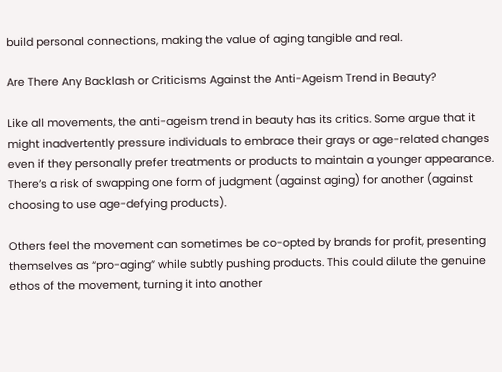build personal connections, making the value of aging tangible and real.

Are There Any Backlash or Criticisms Against the Anti-Ageism Trend in Beauty?

Like all movements, the anti-ageism trend in beauty has its critics. Some argue that it might inadvertently pressure individuals to embrace their grays or age-related changes even if they personally prefer treatments or products to maintain a younger appearance. There’s a risk of swapping one form of judgment (against aging) for another (against choosing to use age-defying products).

Others feel the movement can sometimes be co-opted by brands for profit, presenting themselves as “pro-aging” while subtly pushing products. This could dilute the genuine ethos of the movement, turning it into another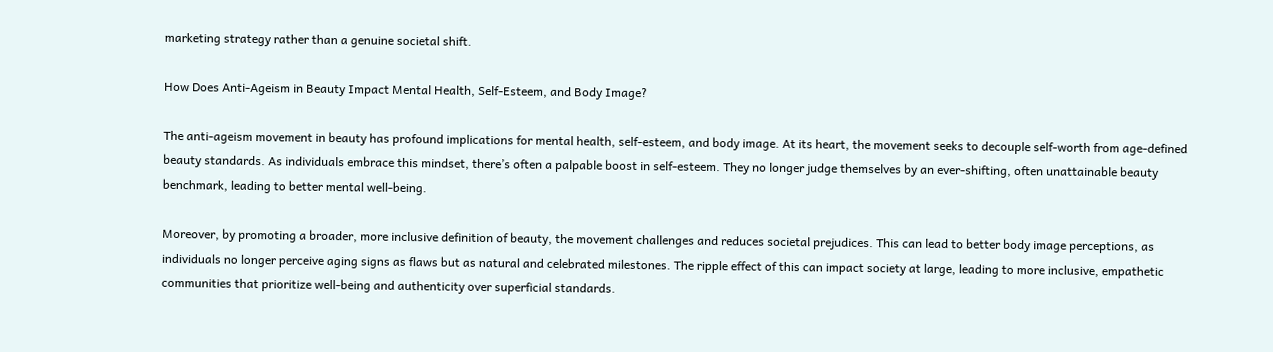marketing strategy rather than a genuine societal shift.

How Does Anti-Ageism in Beauty Impact Mental Health, Self-Esteem, and Body Image?

The anti-ageism movement in beauty has profound implications for mental health, self-esteem, and body image. At its heart, the movement seeks to decouple self-worth from age-defined beauty standards. As individuals embrace this mindset, there’s often a palpable boost in self-esteem. They no longer judge themselves by an ever-shifting, often unattainable beauty benchmark, leading to better mental well-being.

Moreover, by promoting a broader, more inclusive definition of beauty, the movement challenges and reduces societal prejudices. This can lead to better body image perceptions, as individuals no longer perceive aging signs as flaws but as natural and celebrated milestones. The ripple effect of this can impact society at large, leading to more inclusive, empathetic communities that prioritize well-being and authenticity over superficial standards.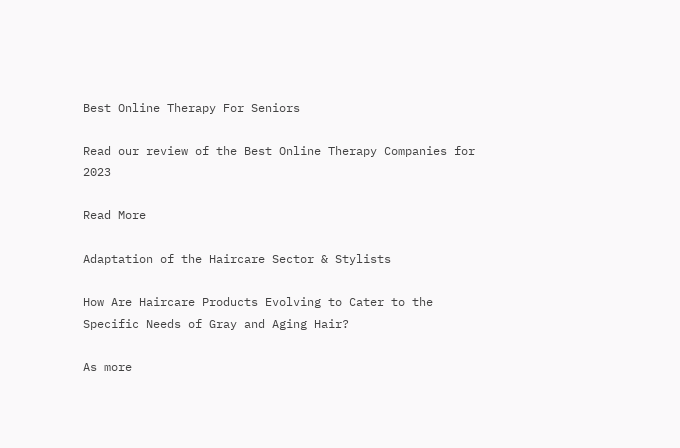Best Online Therapy For Seniors

Read our review of the Best Online Therapy Companies for 2023

Read More

Adaptation of the Haircare Sector & Stylists

How Are Haircare Products Evolving to Cater to the Specific Needs of Gray and Aging Hair?

As more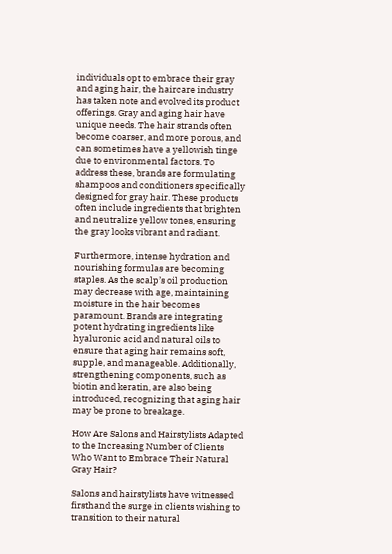individuals opt to embrace their gray and aging hair, the haircare industry has taken note and evolved its product offerings. Gray and aging hair have unique needs. The hair strands often become coarser, and more porous, and can sometimes have a yellowish tinge due to environmental factors. To address these, brands are formulating shampoos and conditioners specifically designed for gray hair. These products often include ingredients that brighten and neutralize yellow tones, ensuring the gray looks vibrant and radiant.

Furthermore, intense hydration and nourishing formulas are becoming staples. As the scalp’s oil production may decrease with age, maintaining moisture in the hair becomes paramount. Brands are integrating potent hydrating ingredients like hyaluronic acid and natural oils to ensure that aging hair remains soft, supple, and manageable. Additionally, strengthening components, such as biotin and keratin, are also being introduced, recognizing that aging hair may be prone to breakage.

How Are Salons and Hairstylists Adapted to the Increasing Number of Clients Who Want to Embrace Their Natural Gray Hair?

Salons and hairstylists have witnessed firsthand the surge in clients wishing to transition to their natural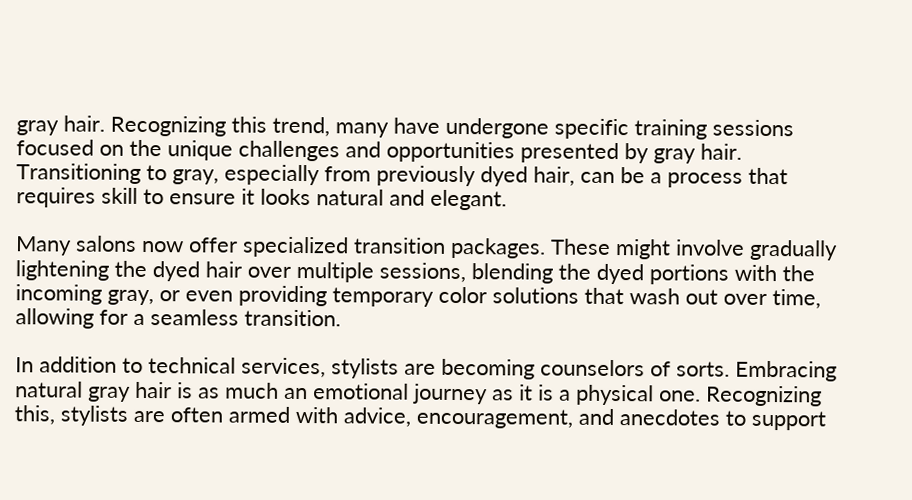gray hair. Recognizing this trend, many have undergone specific training sessions focused on the unique challenges and opportunities presented by gray hair. Transitioning to gray, especially from previously dyed hair, can be a process that requires skill to ensure it looks natural and elegant.

Many salons now offer specialized transition packages. These might involve gradually lightening the dyed hair over multiple sessions, blending the dyed portions with the incoming gray, or even providing temporary color solutions that wash out over time, allowing for a seamless transition.

In addition to technical services, stylists are becoming counselors of sorts. Embracing natural gray hair is as much an emotional journey as it is a physical one. Recognizing this, stylists are often armed with advice, encouragement, and anecdotes to support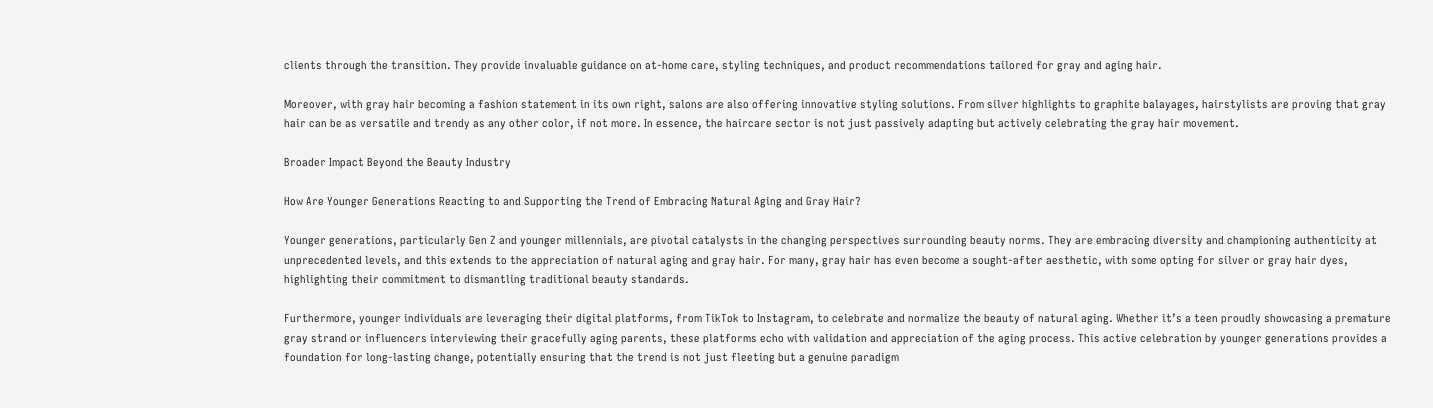clients through the transition. They provide invaluable guidance on at-home care, styling techniques, and product recommendations tailored for gray and aging hair.

Moreover, with gray hair becoming a fashion statement in its own right, salons are also offering innovative styling solutions. From silver highlights to graphite balayages, hairstylists are proving that gray hair can be as versatile and trendy as any other color, if not more. In essence, the haircare sector is not just passively adapting but actively celebrating the gray hair movement.

Broader Impact Beyond the Beauty Industry

How Are Younger Generations Reacting to and Supporting the Trend of Embracing Natural Aging and Gray Hair?

Younger generations, particularly Gen Z and younger millennials, are pivotal catalysts in the changing perspectives surrounding beauty norms. They are embracing diversity and championing authenticity at unprecedented levels, and this extends to the appreciation of natural aging and gray hair. For many, gray hair has even become a sought-after aesthetic, with some opting for silver or gray hair dyes, highlighting their commitment to dismantling traditional beauty standards.

Furthermore, younger individuals are leveraging their digital platforms, from TikTok to Instagram, to celebrate and normalize the beauty of natural aging. Whether it’s a teen proudly showcasing a premature gray strand or influencers interviewing their gracefully aging parents, these platforms echo with validation and appreciation of the aging process. This active celebration by younger generations provides a foundation for long-lasting change, potentially ensuring that the trend is not just fleeting but a genuine paradigm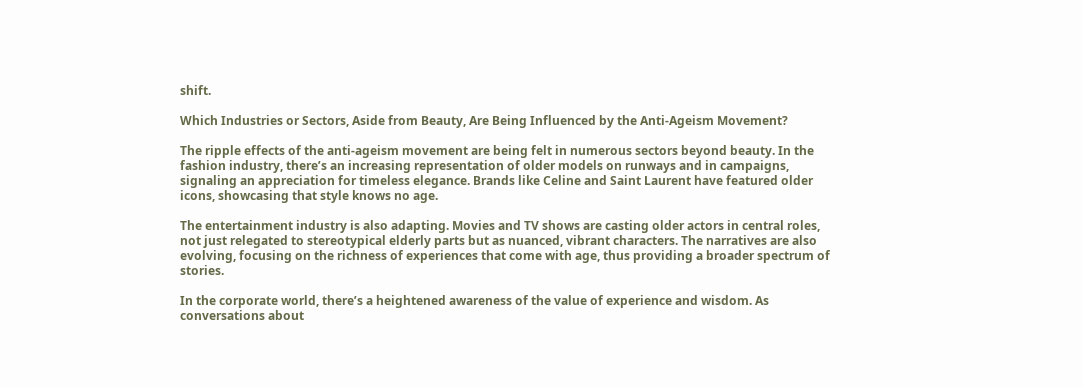shift.

Which Industries or Sectors, Aside from Beauty, Are Being Influenced by the Anti-Ageism Movement?

The ripple effects of the anti-ageism movement are being felt in numerous sectors beyond beauty. In the fashion industry, there’s an increasing representation of older models on runways and in campaigns, signaling an appreciation for timeless elegance. Brands like Celine and Saint Laurent have featured older icons, showcasing that style knows no age.

The entertainment industry is also adapting. Movies and TV shows are casting older actors in central roles, not just relegated to stereotypical elderly parts but as nuanced, vibrant characters. The narratives are also evolving, focusing on the richness of experiences that come with age, thus providing a broader spectrum of stories.

In the corporate world, there’s a heightened awareness of the value of experience and wisdom. As conversations about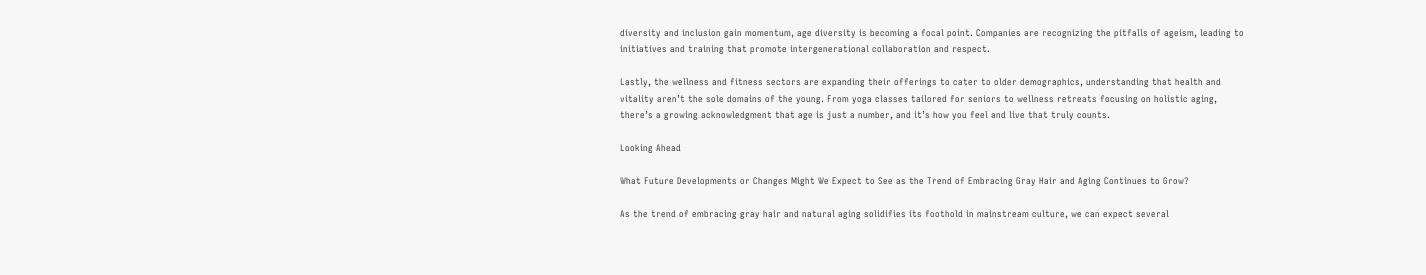diversity and inclusion gain momentum, age diversity is becoming a focal point. Companies are recognizing the pitfalls of ageism, leading to initiatives and training that promote intergenerational collaboration and respect.

Lastly, the wellness and fitness sectors are expanding their offerings to cater to older demographics, understanding that health and vitality aren’t the sole domains of the young. From yoga classes tailored for seniors to wellness retreats focusing on holistic aging, there’s a growing acknowledgment that age is just a number, and it’s how you feel and live that truly counts.

Looking Ahead

What Future Developments or Changes Might We Expect to See as the Trend of Embracing Gray Hair and Aging Continues to Grow?

As the trend of embracing gray hair and natural aging solidifies its foothold in mainstream culture, we can expect several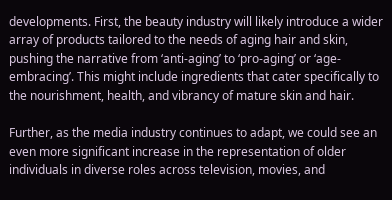developments. First, the beauty industry will likely introduce a wider array of products tailored to the needs of aging hair and skin, pushing the narrative from ‘anti-aging’ to ‘pro-aging’ or ‘age-embracing’. This might include ingredients that cater specifically to the nourishment, health, and vibrancy of mature skin and hair.

Further, as the media industry continues to adapt, we could see an even more significant increase in the representation of older individuals in diverse roles across television, movies, and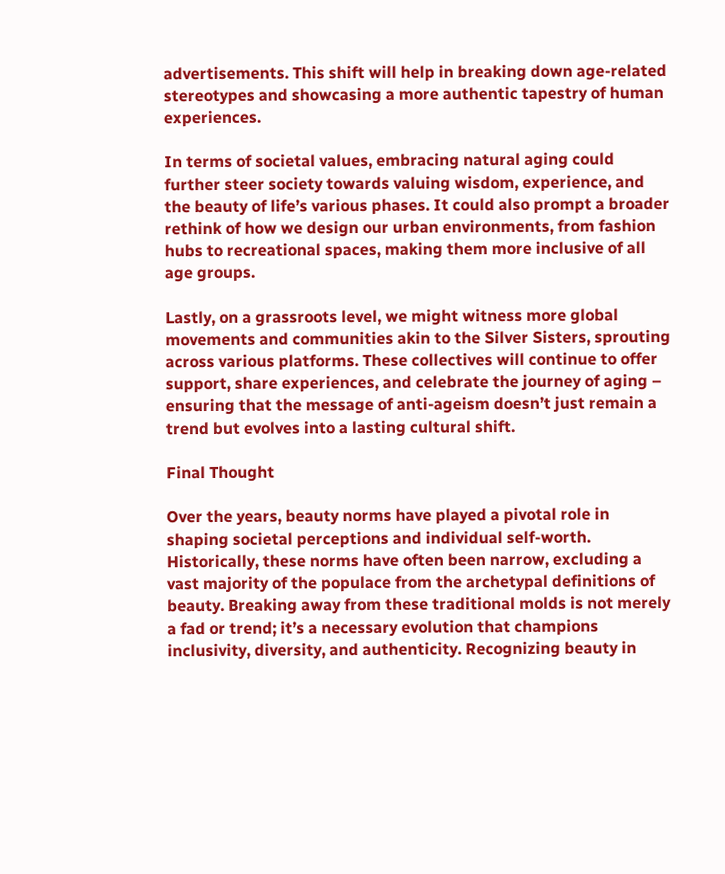advertisements. This shift will help in breaking down age-related stereotypes and showcasing a more authentic tapestry of human experiences.

In terms of societal values, embracing natural aging could further steer society towards valuing wisdom, experience, and the beauty of life’s various phases. It could also prompt a broader rethink of how we design our urban environments, from fashion hubs to recreational spaces, making them more inclusive of all age groups.

Lastly, on a grassroots level, we might witness more global movements and communities akin to the Silver Sisters, sprouting across various platforms. These collectives will continue to offer support, share experiences, and celebrate the journey of aging – ensuring that the message of anti-ageism doesn’t just remain a trend but evolves into a lasting cultural shift.

Final Thought

Over the years, beauty norms have played a pivotal role in shaping societal perceptions and individual self-worth. Historically, these norms have often been narrow, excluding a vast majority of the populace from the archetypal definitions of beauty. Breaking away from these traditional molds is not merely a fad or trend; it’s a necessary evolution that champions inclusivity, diversity, and authenticity. Recognizing beauty in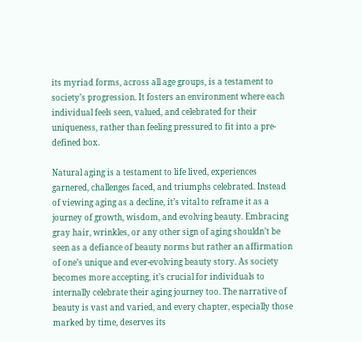its myriad forms, across all age groups, is a testament to society’s progression. It fosters an environment where each individual feels seen, valued, and celebrated for their uniqueness, rather than feeling pressured to fit into a pre-defined box.

Natural aging is a testament to life lived, experiences garnered, challenges faced, and triumphs celebrated. Instead of viewing aging as a decline, it’s vital to reframe it as a journey of growth, wisdom, and evolving beauty. Embracing gray hair, wrinkles, or any other sign of aging shouldn’t be seen as a defiance of beauty norms but rather an affirmation of one’s unique and ever-evolving beauty story. As society becomes more accepting, it’s crucial for individuals to internally celebrate their aging journey too. The narrative of beauty is vast and varied, and every chapter, especially those marked by time, deserves its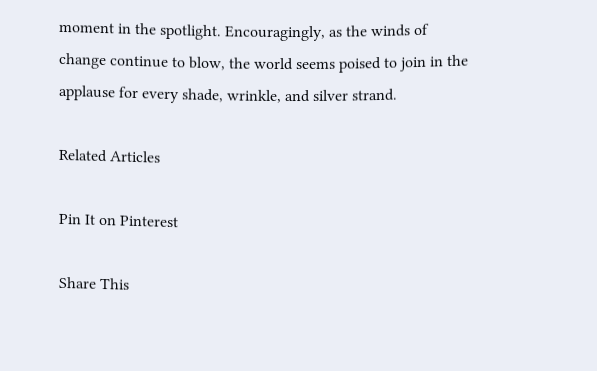moment in the spotlight. Encouragingly, as the winds of change continue to blow, the world seems poised to join in the applause for every shade, wrinkle, and silver strand.

Related Articles

Pin It on Pinterest

Share This